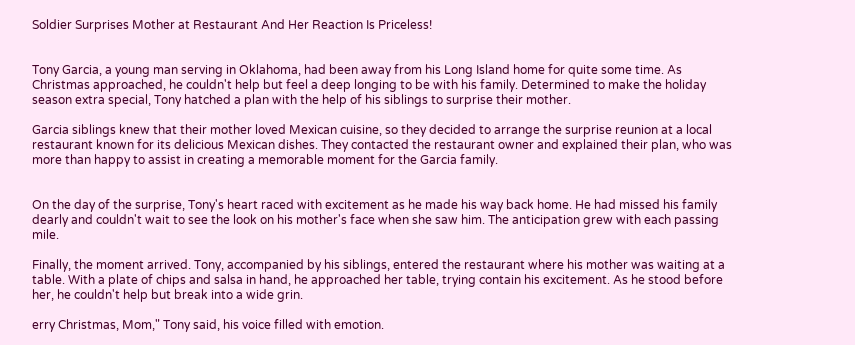Soldier Surprises Mother at Restaurant And Her Reaction Is Priceless!


Tony Garcia, a young man serving in Oklahoma, had been away from his Long Island home for quite some time. As Christmas approached, he couldn't help but feel a deep longing to be with his family. Determined to make the holiday season extra special, Tony hatched a plan with the help of his siblings to surprise their mother.

Garcia siblings knew that their mother loved Mexican cuisine, so they decided to arrange the surprise reunion at a local restaurant known for its delicious Mexican dishes. They contacted the restaurant owner and explained their plan, who was more than happy to assist in creating a memorable moment for the Garcia family.


On the day of the surprise, Tony's heart raced with excitement as he made his way back home. He had missed his family dearly and couldn't wait to see the look on his mother's face when she saw him. The anticipation grew with each passing mile.

Finally, the moment arrived. Tony, accompanied by his siblings, entered the restaurant where his mother was waiting at a table. With a plate of chips and salsa in hand, he approached her table, trying contain his excitement. As he stood before her, he couldn't help but break into a wide grin.

erry Christmas, Mom," Tony said, his voice filled with emotion.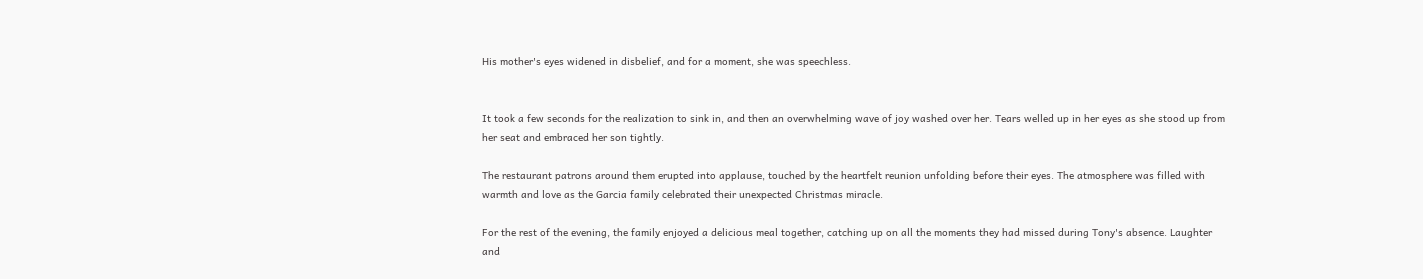His mother's eyes widened in disbelief, and for a moment, she was speechless.


It took a few seconds for the realization to sink in, and then an overwhelming wave of joy washed over her. Tears welled up in her eyes as she stood up from her seat and embraced her son tightly.

The restaurant patrons around them erupted into applause, touched by the heartfelt reunion unfolding before their eyes. The atmosphere was filled with warmth and love as the Garcia family celebrated their unexpected Christmas miracle.

For the rest of the evening, the family enjoyed a delicious meal together, catching up on all the moments they had missed during Tony's absence. Laughter and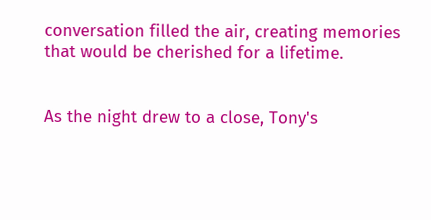conversation filled the air, creating memories that would be cherished for a lifetime.


As the night drew to a close, Tony's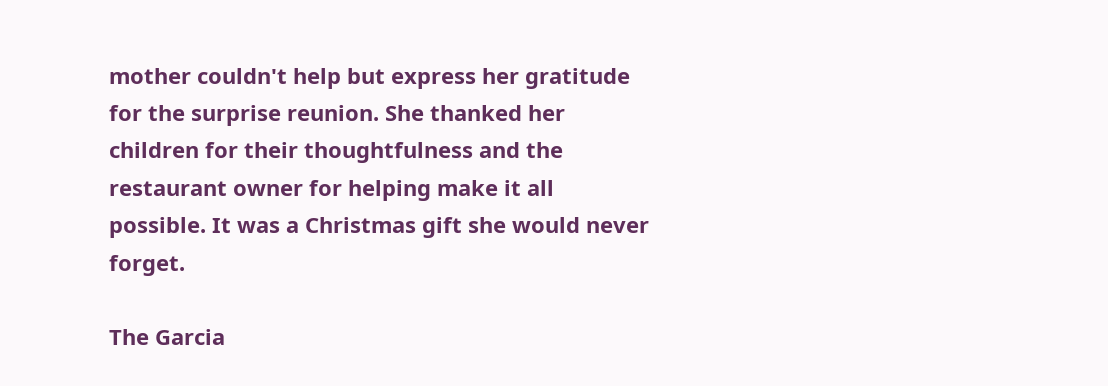mother couldn't help but express her gratitude for the surprise reunion. She thanked her children for their thoughtfulness and the restaurant owner for helping make it all possible. It was a Christmas gift she would never forget.

The Garcia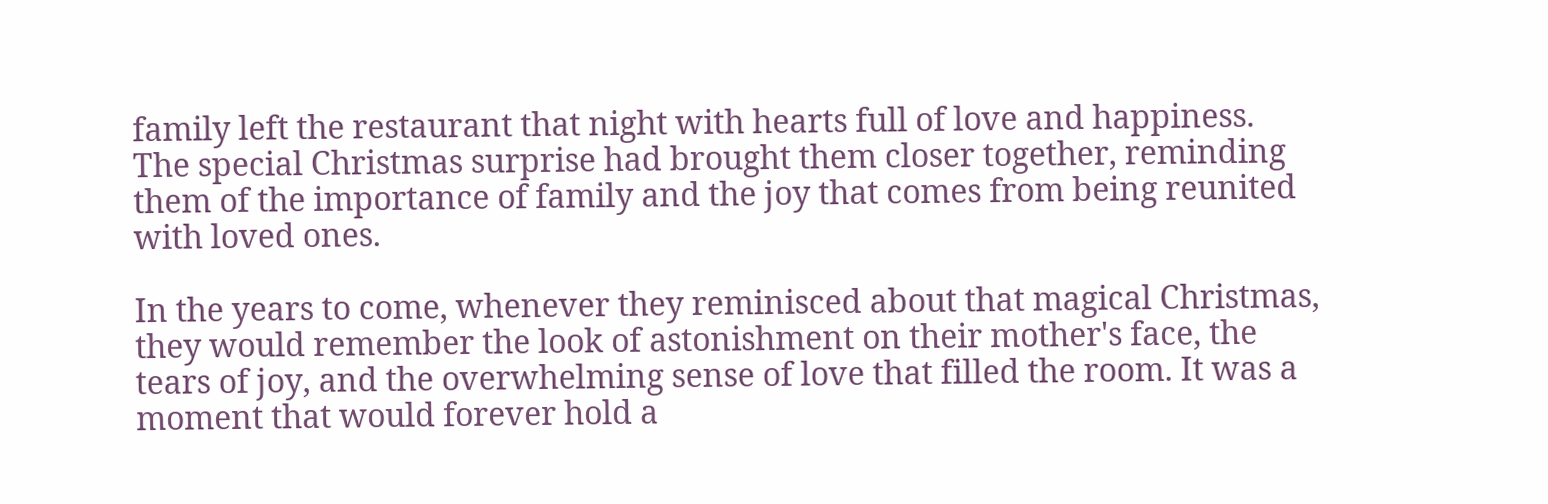family left the restaurant that night with hearts full of love and happiness. The special Christmas surprise had brought them closer together, reminding them of the importance of family and the joy that comes from being reunited with loved ones.

In the years to come, whenever they reminisced about that magical Christmas, they would remember the look of astonishment on their mother's face, the tears of joy, and the overwhelming sense of love that filled the room. It was a moment that would forever hold a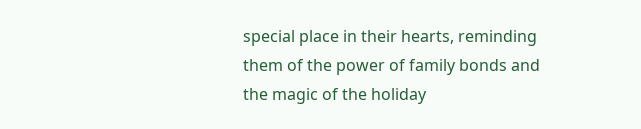special place in their hearts, reminding them of the power of family bonds and the magic of the holiday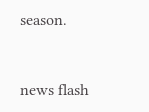season.



news flash